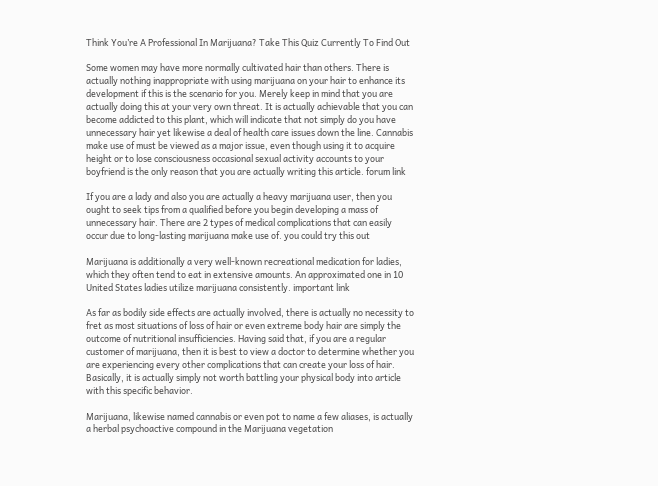Think You’re A Professional In Marijuana? Take This Quiz Currently To Find Out

Some women may have more normally cultivated hair than others. There is actually nothing inappropriate with using marijuana on your hair to enhance its development if this is the scenario for you. Merely keep in mind that you are actually doing this at your very own threat. It is actually achievable that you can become addicted to this plant, which will indicate that not simply do you have unnecessary hair yet likewise a deal of health care issues down the line. Cannabis make use of must be viewed as a major issue, even though using it to acquire height or to lose consciousness occasional sexual activity accounts to your boyfriend is the only reason that you are actually writing this article. forum link

If you are a lady and also you are actually a heavy marijuana user, then you ought to seek tips from a qualified before you begin developing a mass of unnecessary hair. There are 2 types of medical complications that can easily occur due to long-lasting marijuana make use of. you could try this out

Marijuana is additionally a very well-known recreational medication for ladies, which they often tend to eat in extensive amounts. An approximated one in 10 United States ladies utilize marijuana consistently. important link

As far as bodily side effects are actually involved, there is actually no necessity to fret as most situations of loss of hair or even extreme body hair are simply the outcome of nutritional insufficiencies. Having said that, if you are a regular customer of marijuana, then it is best to view a doctor to determine whether you are experiencing every other complications that can create your loss of hair. Basically, it is actually simply not worth battling your physical body into article with this specific behavior.

Marijuana, likewise named cannabis or even pot to name a few aliases, is actually a herbal psychoactive compound in the Marijuana vegetation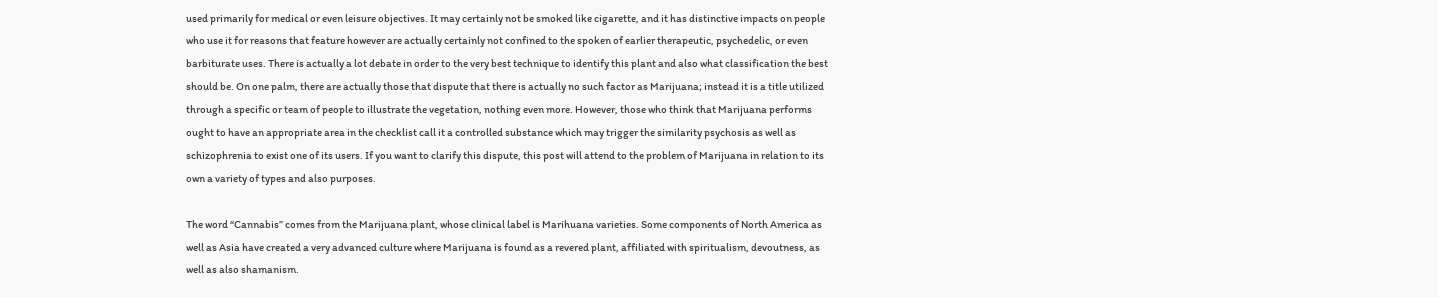used primarily for medical or even leisure objectives. It may certainly not be smoked like cigarette, and it has distinctive impacts on people who use it for reasons that feature however are actually certainly not confined to the spoken of earlier therapeutic, psychedelic, or even barbiturate uses. There is actually a lot debate in order to the very best technique to identify this plant and also what classification the best should be. On one palm, there are actually those that dispute that there is actually no such factor as Marijuana; instead it is a title utilized through a specific or team of people to illustrate the vegetation, nothing even more. However, those who think that Marijuana performs ought to have an appropriate area in the checklist call it a controlled substance which may trigger the similarity psychosis as well as schizophrenia to exist one of its users. If you want to clarify this dispute, this post will attend to the problem of Marijuana in relation to its own a variety of types and also purposes.

The word “Cannabis” comes from the Marijuana plant, whose clinical label is Marihuana varieties. Some components of North America as well as Asia have created a very advanced culture where Marijuana is found as a revered plant, affiliated with spiritualism, devoutness, as well as also shamanism.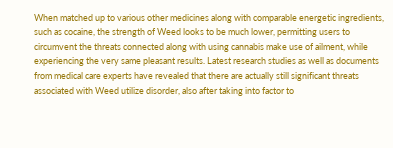When matched up to various other medicines along with comparable energetic ingredients, such as cocaine, the strength of Weed looks to be much lower, permitting users to circumvent the threats connected along with using cannabis make use of ailment, while experiencing the very same pleasant results. Latest research studies as well as documents from medical care experts have revealed that there are actually still significant threats associated with Weed utilize disorder, also after taking into factor to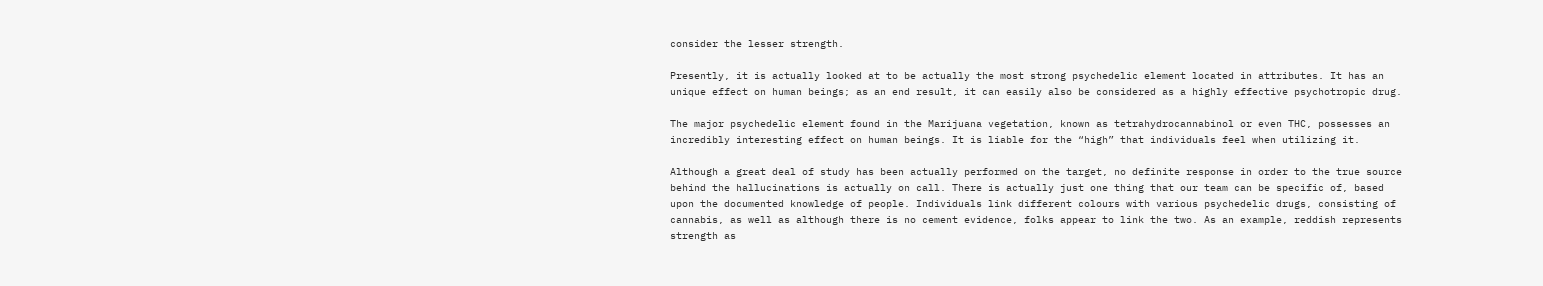consider the lesser strength.

Presently, it is actually looked at to be actually the most strong psychedelic element located in attributes. It has an unique effect on human beings; as an end result, it can easily also be considered as a highly effective psychotropic drug.

The major psychedelic element found in the Marijuana vegetation, known as tetrahydrocannabinol or even THC, possesses an incredibly interesting effect on human beings. It is liable for the “high” that individuals feel when utilizing it.

Although a great deal of study has been actually performed on the target, no definite response in order to the true source behind the hallucinations is actually on call. There is actually just one thing that our team can be specific of, based upon the documented knowledge of people. Individuals link different colours with various psychedelic drugs, consisting of cannabis, as well as although there is no cement evidence, folks appear to link the two. As an example, reddish represents strength as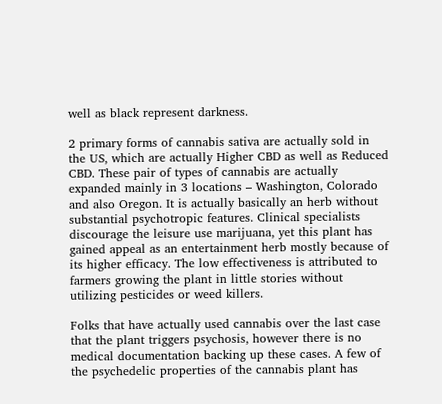well as black represent darkness.

2 primary forms of cannabis sativa are actually sold in the US, which are actually Higher CBD as well as Reduced CBD. These pair of types of cannabis are actually expanded mainly in 3 locations – Washington, Colorado and also Oregon. It is actually basically an herb without substantial psychotropic features. Clinical specialists discourage the leisure use marijuana, yet this plant has gained appeal as an entertainment herb mostly because of its higher efficacy. The low effectiveness is attributed to farmers growing the plant in little stories without utilizing pesticides or weed killers.

Folks that have actually used cannabis over the last case that the plant triggers psychosis, however there is no medical documentation backing up these cases. A few of the psychedelic properties of the cannabis plant has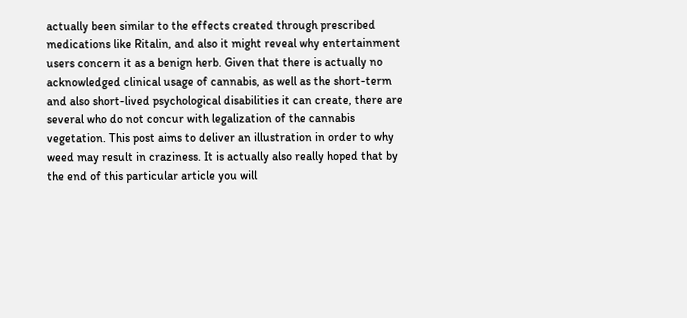actually been similar to the effects created through prescribed medications like Ritalin, and also it might reveal why entertainment users concern it as a benign herb. Given that there is actually no acknowledged clinical usage of cannabis, as well as the short-term and also short-lived psychological disabilities it can create, there are several who do not concur with legalization of the cannabis vegetation. This post aims to deliver an illustration in order to why weed may result in craziness. It is actually also really hoped that by the end of this particular article you will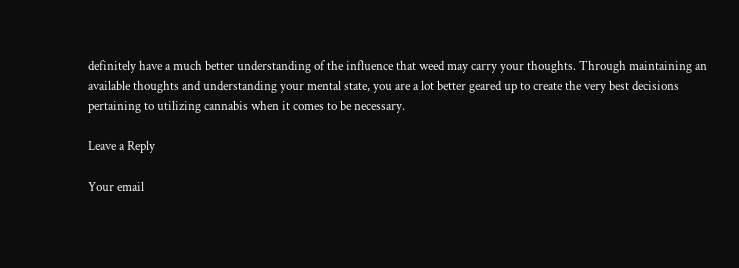definitely have a much better understanding of the influence that weed may carry your thoughts. Through maintaining an available thoughts and understanding your mental state, you are a lot better geared up to create the very best decisions pertaining to utilizing cannabis when it comes to be necessary.

Leave a Reply

Your email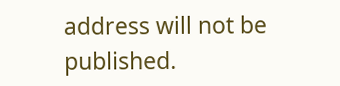address will not be published.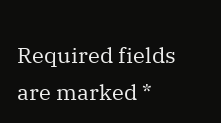Required fields are marked *